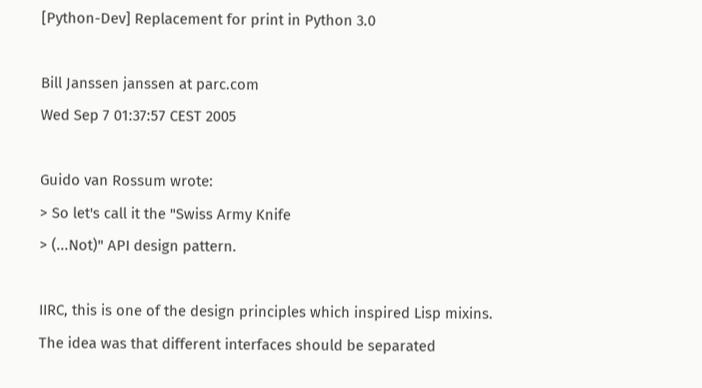[Python-Dev] Replacement for print in Python 3.0

Bill Janssen janssen at parc.com
Wed Sep 7 01:37:57 CEST 2005

Guido van Rossum wrote:
> So let's call it the "Swiss Army Knife
> (...Not)" API design pattern.

IIRC, this is one of the design principles which inspired Lisp mixins.
The idea was that different interfaces should be separated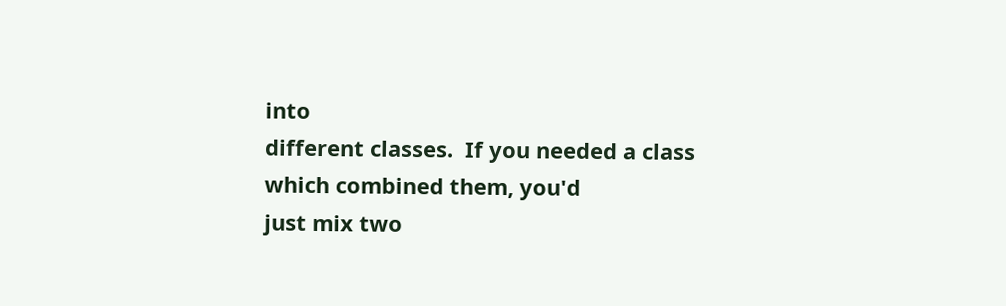into
different classes.  If you needed a class which combined them, you'd
just mix two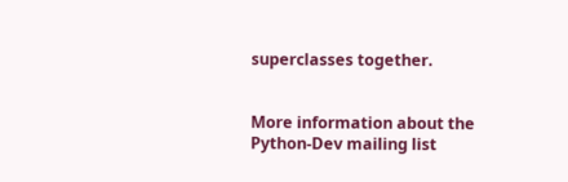superclasses together.


More information about the Python-Dev mailing list